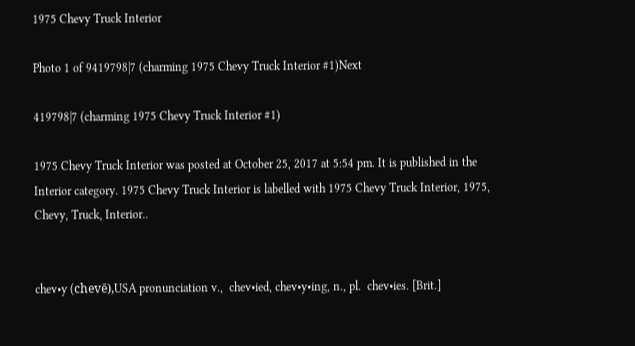1975 Chevy Truck Interior

Photo 1 of 9419798|7 (charming 1975 Chevy Truck Interior #1)Next

419798|7 (charming 1975 Chevy Truck Interior #1)

1975 Chevy Truck Interior was posted at October 25, 2017 at 5:54 pm. It is published in the Interior category. 1975 Chevy Truck Interior is labelled with 1975 Chevy Truck Interior, 1975, Chevy, Truck, Interior..


chev•y (chevē),USA pronunciation v.,  chev•ied, chev•y•ing, n., pl.  chev•ies. [Brit.]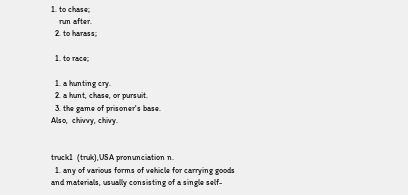1. to chase;
    run after.
  2. to harass;

  1. to race;

  1. a hunting cry.
  2. a hunt, chase, or pursuit.
  3. the game of prisoner's base.
Also,  chivvy, chivy.


truck1  (truk),USA pronunciation n.
  1. any of various forms of vehicle for carrying goods and materials, usually consisting of a single self-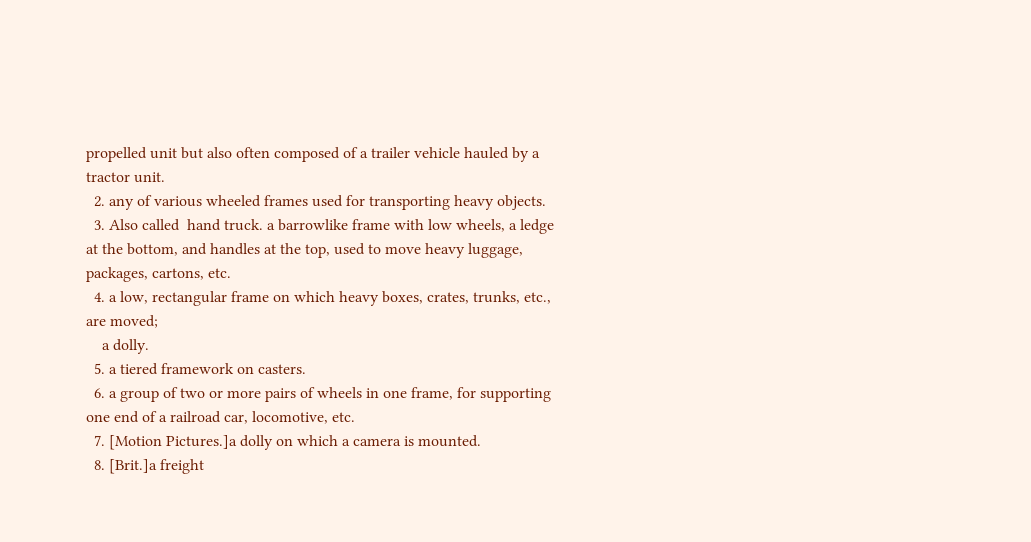propelled unit but also often composed of a trailer vehicle hauled by a tractor unit.
  2. any of various wheeled frames used for transporting heavy objects.
  3. Also called  hand truck. a barrowlike frame with low wheels, a ledge at the bottom, and handles at the top, used to move heavy luggage, packages, cartons, etc.
  4. a low, rectangular frame on which heavy boxes, crates, trunks, etc., are moved;
    a dolly.
  5. a tiered framework on casters.
  6. a group of two or more pairs of wheels in one frame, for supporting one end of a railroad car, locomotive, etc.
  7. [Motion Pictures.]a dolly on which a camera is mounted.
  8. [Brit.]a freight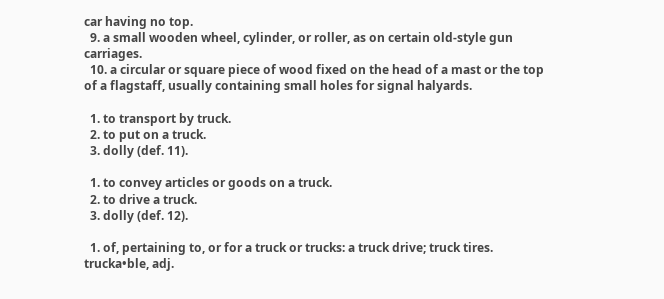car having no top.
  9. a small wooden wheel, cylinder, or roller, as on certain old-style gun carriages.
  10. a circular or square piece of wood fixed on the head of a mast or the top of a flagstaff, usually containing small holes for signal halyards.

  1. to transport by truck.
  2. to put on a truck.
  3. dolly (def. 11).

  1. to convey articles or goods on a truck.
  2. to drive a truck.
  3. dolly (def. 12).

  1. of, pertaining to, or for a truck or trucks: a truck drive; truck tires.
trucka•ble, adj.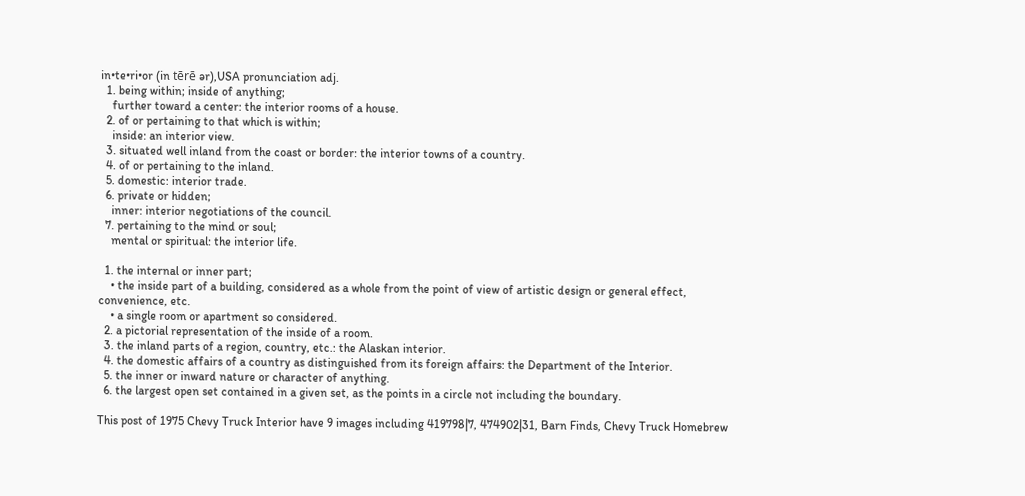in•te•ri•or (in tērē ər),USA pronunciation adj.
  1. being within; inside of anything;
    further toward a center: the interior rooms of a house.
  2. of or pertaining to that which is within;
    inside: an interior view.
  3. situated well inland from the coast or border: the interior towns of a country.
  4. of or pertaining to the inland.
  5. domestic: interior trade.
  6. private or hidden;
    inner: interior negotiations of the council.
  7. pertaining to the mind or soul;
    mental or spiritual: the interior life.

  1. the internal or inner part;
    • the inside part of a building, considered as a whole from the point of view of artistic design or general effect, convenience, etc.
    • a single room or apartment so considered.
  2. a pictorial representation of the inside of a room.
  3. the inland parts of a region, country, etc.: the Alaskan interior.
  4. the domestic affairs of a country as distinguished from its foreign affairs: the Department of the Interior.
  5. the inner or inward nature or character of anything.
  6. the largest open set contained in a given set, as the points in a circle not including the boundary.

This post of 1975 Chevy Truck Interior have 9 images including 419798|7, 474902|31, Barn Finds, Chevy Truck Homebrew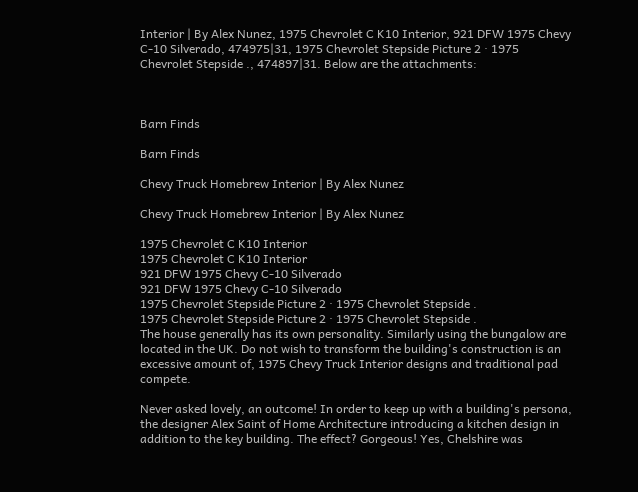Interior | By Alex Nunez, 1975 Chevrolet C K10 Interior, 921 DFW 1975 Chevy C-10 Silverado, 474975|31, 1975 Chevrolet Stepside Picture 2 · 1975 Chevrolet Stepside ., 474897|31. Below are the attachments:



Barn Finds

Barn Finds

Chevy Truck Homebrew Interior | By Alex Nunez

Chevy Truck Homebrew Interior | By Alex Nunez

1975 Chevrolet C K10 Interior
1975 Chevrolet C K10 Interior
921 DFW 1975 Chevy C-10 Silverado
921 DFW 1975 Chevy C-10 Silverado
1975 Chevrolet Stepside Picture 2 · 1975 Chevrolet Stepside .
1975 Chevrolet Stepside Picture 2 · 1975 Chevrolet Stepside .
The house generally has its own personality. Similarly using the bungalow are located in the UK. Do not wish to transform the building's construction is an excessive amount of, 1975 Chevy Truck Interior designs and traditional pad compete.

Never asked lovely, an outcome! In order to keep up with a building's persona, the designer Alex Saint of Home Architecture introducing a kitchen design in addition to the key building. The effect? Gorgeous! Yes, Chelshire was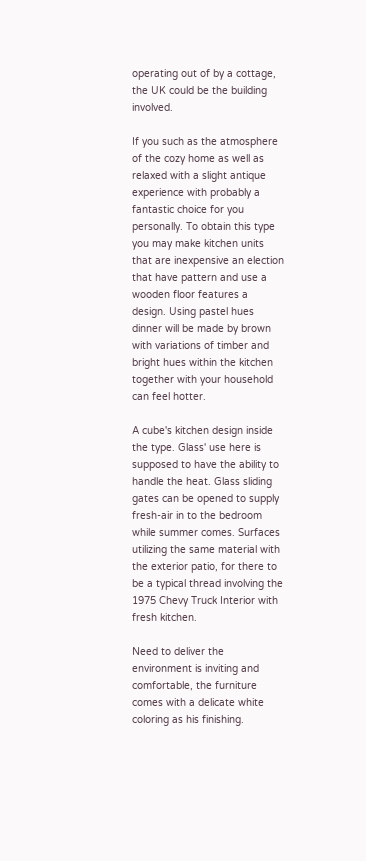operating out of by a cottage, the UK could be the building involved.

If you such as the atmosphere of the cozy home as well as relaxed with a slight antique experience with probably a fantastic choice for you personally. To obtain this type you may make kitchen units that are inexpensive an election that have pattern and use a wooden floor features a design. Using pastel hues dinner will be made by brown with variations of timber and bright hues within the kitchen together with your household can feel hotter.

A cube's kitchen design inside the type. Glass' use here is supposed to have the ability to handle the heat. Glass sliding gates can be opened to supply fresh-air in to the bedroom while summer comes. Surfaces utilizing the same material with the exterior patio, for there to be a typical thread involving the 1975 Chevy Truck Interior with fresh kitchen.

Need to deliver the environment is inviting and comfortable, the furniture comes with a delicate white coloring as his finishing.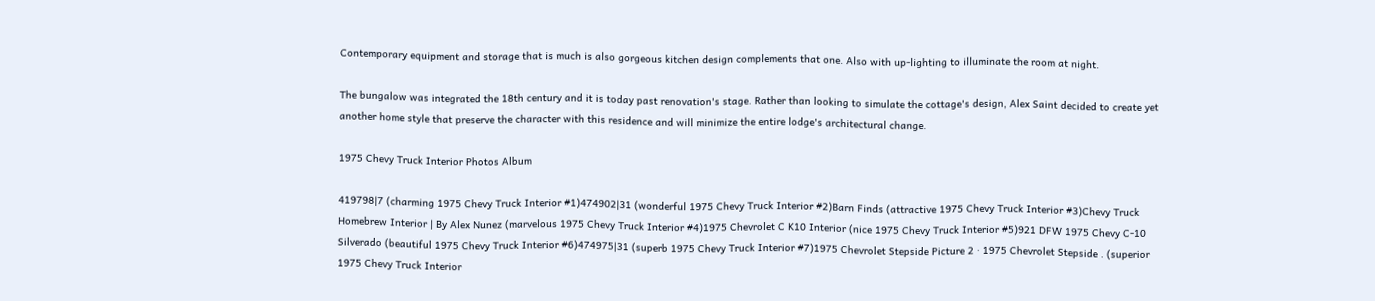Contemporary equipment and storage that is much is also gorgeous kitchen design complements that one. Also with up-lighting to illuminate the room at night.

The bungalow was integrated the 18th century and it is today past renovation's stage. Rather than looking to simulate the cottage's design, Alex Saint decided to create yet another home style that preserve the character with this residence and will minimize the entire lodge's architectural change.

1975 Chevy Truck Interior Photos Album

419798|7 (charming 1975 Chevy Truck Interior #1)474902|31 (wonderful 1975 Chevy Truck Interior #2)Barn Finds (attractive 1975 Chevy Truck Interior #3)Chevy Truck Homebrew Interior | By Alex Nunez (marvelous 1975 Chevy Truck Interior #4)1975 Chevrolet C K10 Interior (nice 1975 Chevy Truck Interior #5)921 DFW 1975 Chevy C-10 Silverado (beautiful 1975 Chevy Truck Interior #6)474975|31 (superb 1975 Chevy Truck Interior #7)1975 Chevrolet Stepside Picture 2 · 1975 Chevrolet Stepside . (superior 1975 Chevy Truck Interior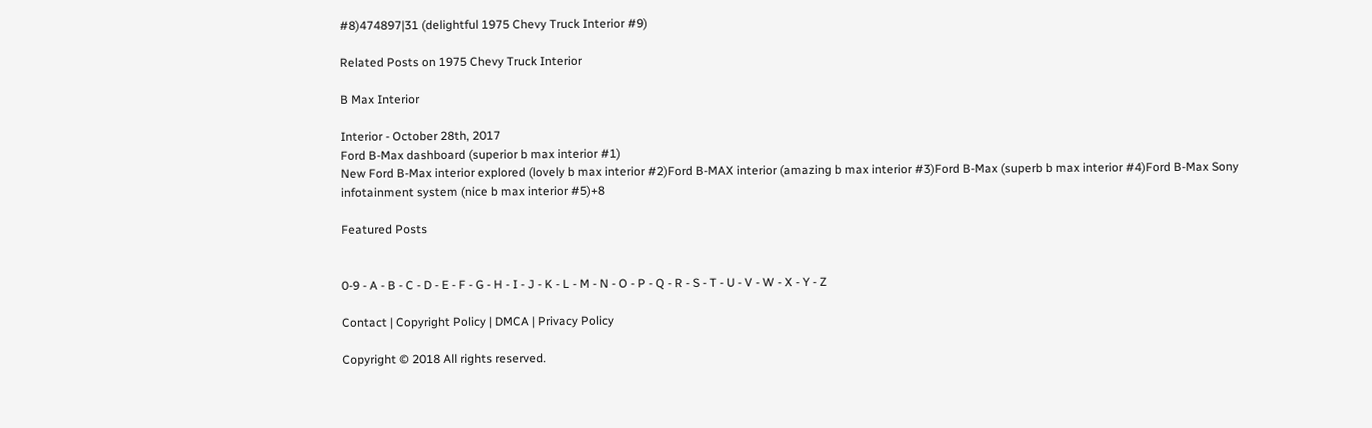#8)474897|31 (delightful 1975 Chevy Truck Interior #9)

Related Posts on 1975 Chevy Truck Interior

B Max Interior

Interior - October 28th, 2017
Ford B-Max dashboard (superior b max interior #1)
New Ford B-Max interior explored (lovely b max interior #2)Ford B-MAX interior (amazing b max interior #3)Ford B-Max (superb b max interior #4)Ford B-Max Sony infotainment system (nice b max interior #5)+8

Featured Posts


0-9 - A - B - C - D - E - F - G - H - I - J - K - L - M - N - O - P - Q - R - S - T - U - V - W - X - Y - Z

Contact | Copyright Policy | DMCA | Privacy Policy

Copyright © 2018 All rights reserved.